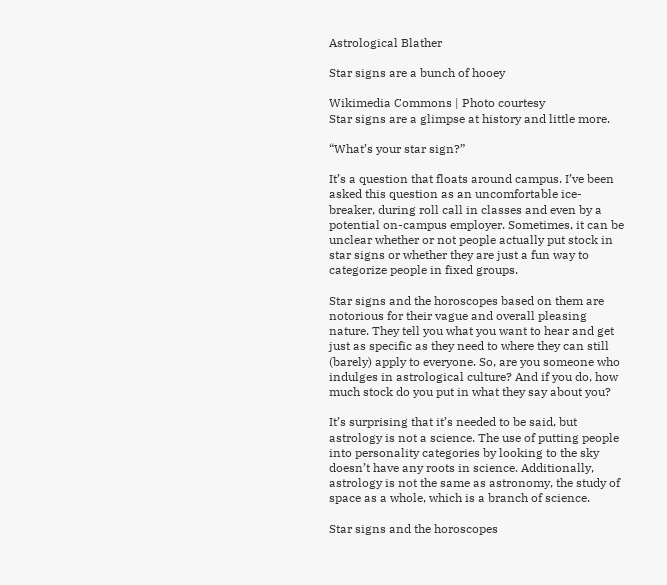Astrological Blather

Star signs are a bunch of hooey

Wikimedia Commons | Photo courtesy
Star signs are a glimpse at history and little more.

“What’s your star sign?”

It’s a question that floats around campus. I’ve been asked this question as an uncomfortable ice-breaker, during roll call in classes and even by a potential on-campus employer. Sometimes, it can be unclear whether or not people actually put stock in star signs or whether they are just a fun way to categorize people in fixed groups.

Star signs and the horoscopes based on them are notorious for their vague and overall pleasing nature. They tell you what you want to hear and get just as specific as they need to where they can still (barely) apply to everyone. So, are you someone who indulges in astrological culture? And if you do, how much stock do you put in what they say about you?

It’s surprising that it’s needed to be said, but astrology is not a science. The use of putting people into personality categories by looking to the sky doesn’t have any roots in science. Additionally, astrology is not the same as astronomy, the study of space as a whole, which is a branch of science.

Star signs and the horoscopes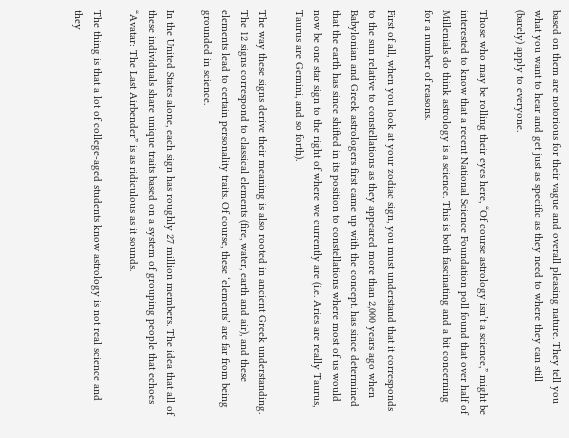based on them are notorious for their vague and overall pleasing nature. They tell you what you want to hear and get just as specific as they need to where they can still (barely) apply to everyone.

Those who may be rolling their eyes here, “Of course astrology isn’t a science,” might be interested to know that a recent National Science Foundation poll found that over half of Millenials do think astrology is a science. This is both fascinating and a bit concerning for a number of reasons.

First of all, when you look at your zodiac sign, you must understand that it corresponds to the sun relative to constellations as they appeared more than 2,000 years ago when Babylonian and Greek astrologers first came up with the concept. has since determined that the earth has since shifted in its position to constellations where most of us would now be one star sign to the right of where we currently are (i.e. Aries are really Taurus, Taurus are Gemini, and so forth).

The way these signs derive their meaning is also rooted in ancient Greek understanding. The 12 signs correspond to classical elements (fire, water, earth and air), and these elements lead to certain personality traits. Of course, these ‘elements’ are far from being grounded in science.

In the United States alone, each sign has roughly 27 million members. The idea that all of these individuals share unique traits based on a system of grouping people that echoes “Avatar: The Last Airbender” is as ridiculous as it sounds.

The thing is that a lot of college-aged students know astrology is not real science and they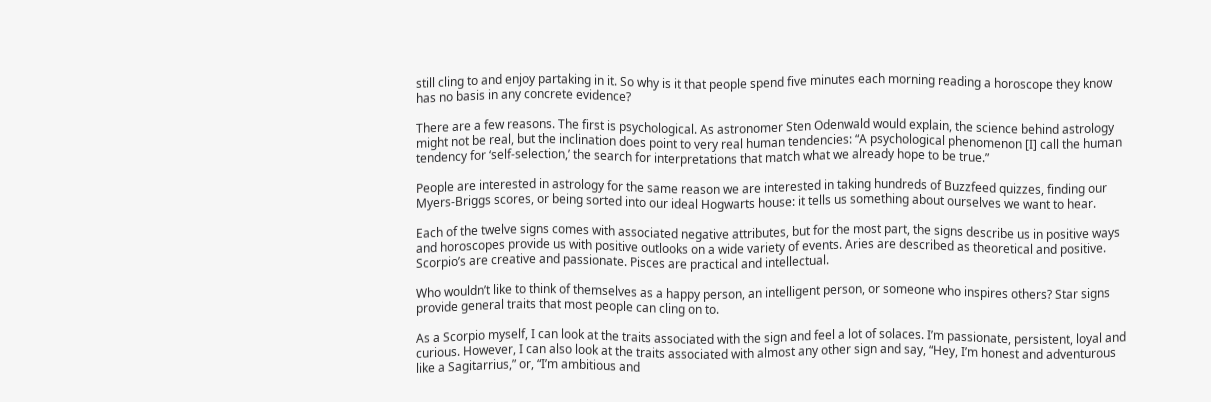still cling to and enjoy partaking in it. So why is it that people spend five minutes each morning reading a horoscope they know has no basis in any concrete evidence?

There are a few reasons. The first is psychological. As astronomer Sten Odenwald would explain, the science behind astrology might not be real, but the inclination does point to very real human tendencies: “A psychological phenomenon [I] call the human tendency for ‘self-selection,’ the search for interpretations that match what we already hope to be true.”

People are interested in astrology for the same reason we are interested in taking hundreds of Buzzfeed quizzes, finding our Myers-Briggs scores, or being sorted into our ideal Hogwarts house: it tells us something about ourselves we want to hear.

Each of the twelve signs comes with associated negative attributes, but for the most part, the signs describe us in positive ways and horoscopes provide us with positive outlooks on a wide variety of events. Aries are described as theoretical and positive. Scorpio’s are creative and passionate. Pisces are practical and intellectual.

Who wouldn’t like to think of themselves as a happy person, an intelligent person, or someone who inspires others? Star signs provide general traits that most people can cling on to.

As a Scorpio myself, I can look at the traits associated with the sign and feel a lot of solaces. I’m passionate, persistent, loyal and curious. However, I can also look at the traits associated with almost any other sign and say, “Hey, I’m honest and adventurous like a Sagitarrius,” or, “I’m ambitious and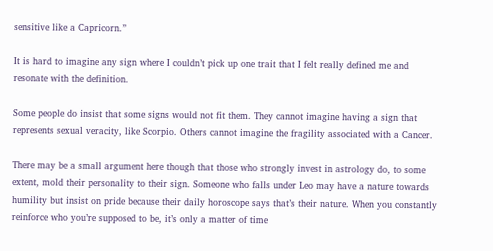sensitive like a Capricorn.”

It is hard to imagine any sign where I couldn’t pick up one trait that I felt really defined me and resonate with the definition.

Some people do insist that some signs would not fit them. They cannot imagine having a sign that represents sexual veracity, like Scorpio. Others cannot imagine the fragility associated with a Cancer.

There may be a small argument here though that those who strongly invest in astrology do, to some extent, mold their personality to their sign. Someone who falls under Leo may have a nature towards humility but insist on pride because their daily horoscope says that’s their nature. When you constantly reinforce who you’re supposed to be, it’s only a matter of time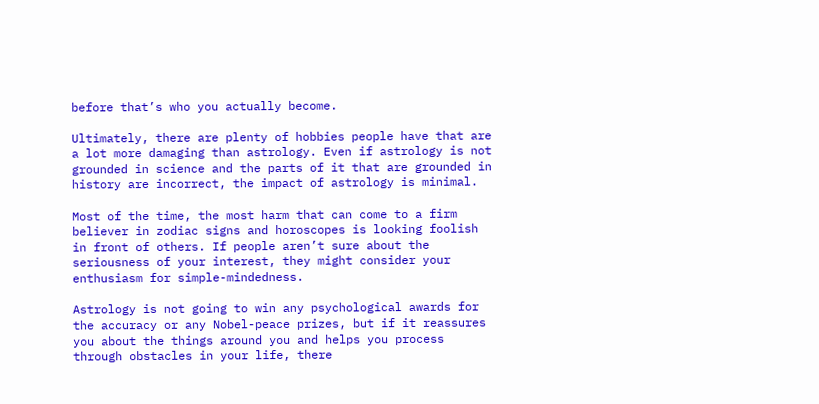before that’s who you actually become.

Ultimately, there are plenty of hobbies people have that are a lot more damaging than astrology. Even if astrology is not grounded in science and the parts of it that are grounded in history are incorrect, the impact of astrology is minimal.

Most of the time, the most harm that can come to a firm believer in zodiac signs and horoscopes is looking foolish in front of others. If people aren’t sure about the seriousness of your interest, they might consider your enthusiasm for simple-mindedness.

Astrology is not going to win any psychological awards for the accuracy or any Nobel-peace prizes, but if it reassures you about the things around you and helps you process through obstacles in your life, there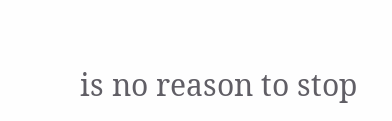is no reason to stop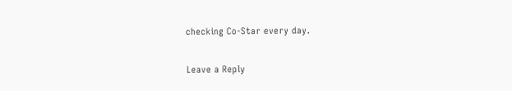checking Co-Star every day.

Leave a Reply